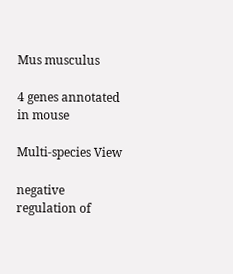Mus musculus

4 genes annotated in mouse

Multi-species View

negative regulation of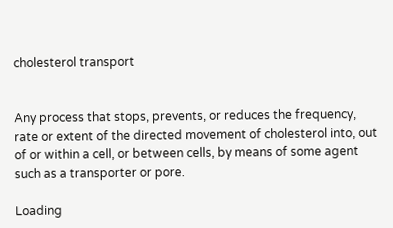cholesterol transport


Any process that stops, prevents, or reduces the frequency, rate or extent of the directed movement of cholesterol into, out of or within a cell, or between cells, by means of some agent such as a transporter or pore.

Loading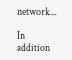network...

In addition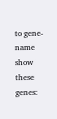to gene-name show these genes: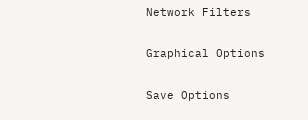Network Filters

Graphical Options

Save Options